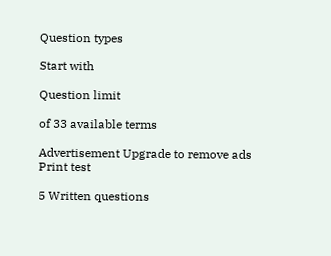Question types

Start with

Question limit

of 33 available terms

Advertisement Upgrade to remove ads
Print test

5 Written questions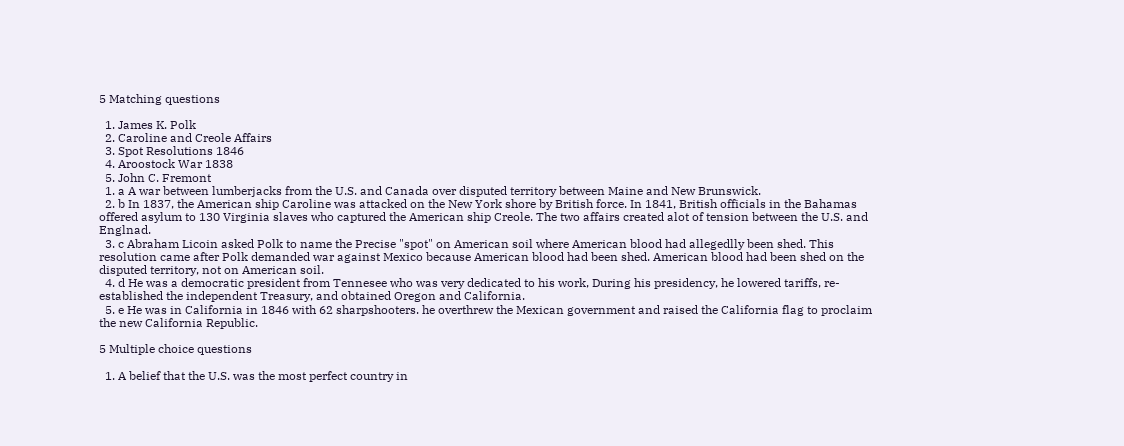5 Matching questions

  1. James K. Polk
  2. Caroline and Creole Affairs
  3. Spot Resolutions 1846
  4. Aroostock War 1838
  5. John C. Fremont
  1. a A war between lumberjacks from the U.S. and Canada over disputed territory between Maine and New Brunswick.
  2. b In 1837, the American ship Caroline was attacked on the New York shore by British force. In 1841, British officials in the Bahamas offered asylum to 130 Virginia slaves who captured the American ship Creole. The two affairs created alot of tension between the U.S. and Englnad.
  3. c Abraham Licoin asked Polk to name the Precise "spot" on American soil where American blood had allegedlly been shed. This resolution came after Polk demanded war against Mexico because American blood had been shed. American blood had been shed on the disputed territory, not on American soil.
  4. d He was a democratic president from Tennesee who was very dedicated to his work, During his presidency, he lowered tariffs, re-established the independent Treasury, and obtained Oregon and California.
  5. e He was in California in 1846 with 62 sharpshooters. he overthrew the Mexican government and raised the California flag to proclaim the new California Republic.

5 Multiple choice questions

  1. A belief that the U.S. was the most perfect country in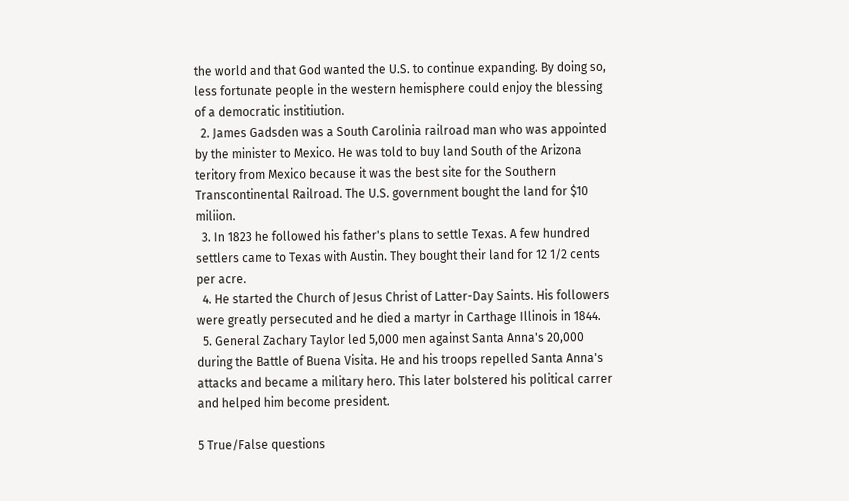the world and that God wanted the U.S. to continue expanding. By doing so, less fortunate people in the western hemisphere could enjoy the blessing of a democratic institiution.
  2. James Gadsden was a South Carolinia railroad man who was appointed by the minister to Mexico. He was told to buy land South of the Arizona teritory from Mexico because it was the best site for the Southern Transcontinental Railroad. The U.S. government bought the land for $10 miliion.
  3. In 1823 he followed his father's plans to settle Texas. A few hundred settlers came to Texas with Austin. They bought their land for 12 1/2 cents per acre.
  4. He started the Church of Jesus Christ of Latter-Day Saints. His followers were greatly persecuted and he died a martyr in Carthage Illinois in 1844.
  5. General Zachary Taylor led 5,000 men against Santa Anna's 20,000 during the Battle of Buena Visita. He and his troops repelled Santa Anna's attacks and became a military hero. This later bolstered his political carrer and helped him become president.

5 True/False questions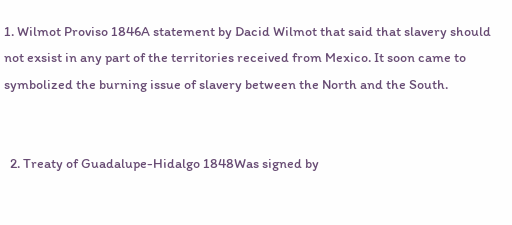1. Wilmot Proviso 1846A statement by Dacid Wilmot that said that slavery should not exsist in any part of the territories received from Mexico. It soon came to symbolized the burning issue of slavery between the North and the South.


  2. Treaty of Guadalupe-Hidalgo 1848Was signed by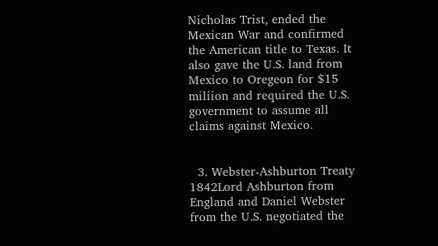Nicholas Trist, ended the Mexican War and confirmed the American title to Texas. It also gave the U.S. land from Mexico to Oregeon for $15 miliion and required the U.S. government to assume all claims against Mexico.


  3. Webster-Ashburton Treaty 1842Lord Ashburton from England and Daniel Webster from the U.S. negotiated the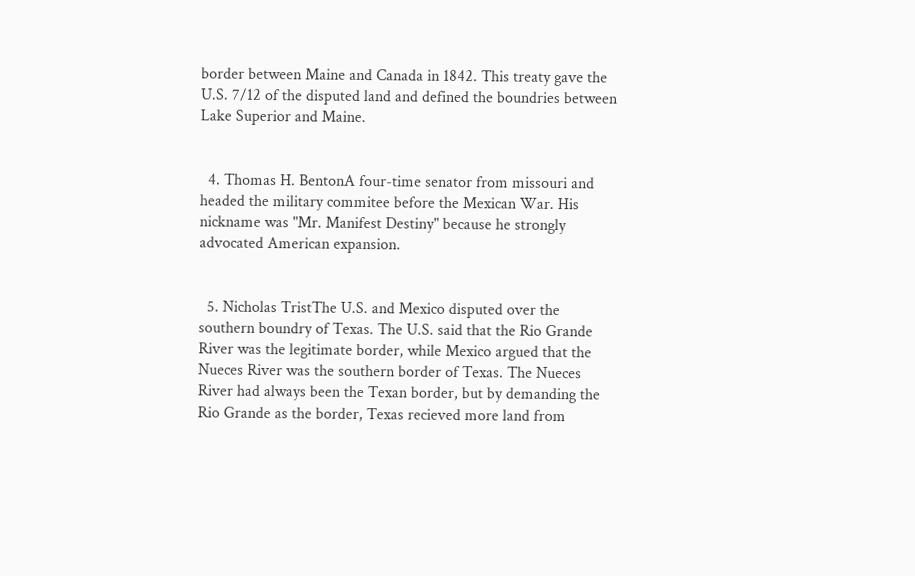border between Maine and Canada in 1842. This treaty gave the U.S. 7/12 of the disputed land and defined the boundries between Lake Superior and Maine.


  4. Thomas H. BentonA four-time senator from missouri and headed the military commitee before the Mexican War. His nickname was "Mr. Manifest Destiny" because he strongly advocated American expansion.


  5. Nicholas TristThe U.S. and Mexico disputed over the southern boundry of Texas. The U.S. said that the Rio Grande River was the legitimate border, while Mexico argued that the Nueces River was the southern border of Texas. The Nueces River had always been the Texan border, but by demanding the Rio Grande as the border, Texas recieved more land from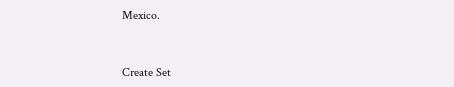Mexico.


Create Set